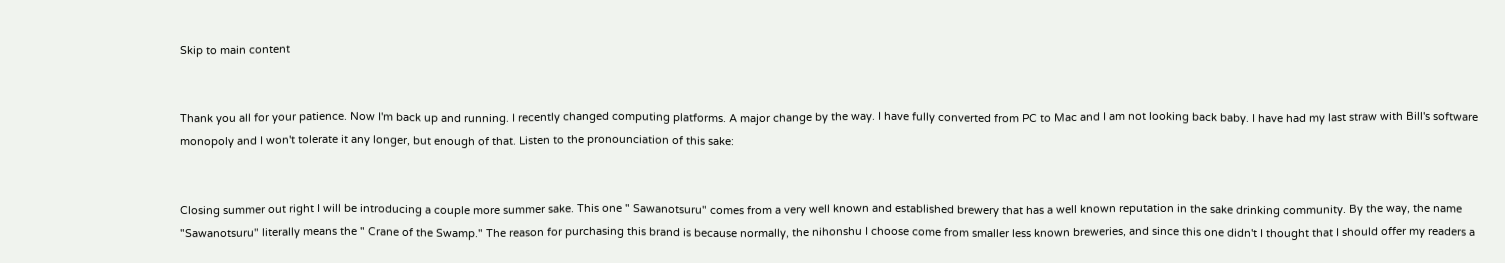Skip to main content


Thank you all for your patience. Now I'm back up and running. I recently changed computing platforms. A major change by the way. I have fully converted from PC to Mac and I am not looking back baby. I have had my last straw with Bill's software monopoly and I won't tolerate it any longer, but enough of that. Listen to the pronounciation of this sake:


Closing summer out right I will be introducing a couple more summer sake. This one " Sawanotsuru" comes from a very well known and established brewery that has a well known reputation in the sake drinking community. By the way, the name "Sawanotsuru" literally means the " Crane of the Swamp." The reason for purchasing this brand is because normally, the nihonshu I choose come from smaller less known breweries, and since this one didn't I thought that I should offer my readers a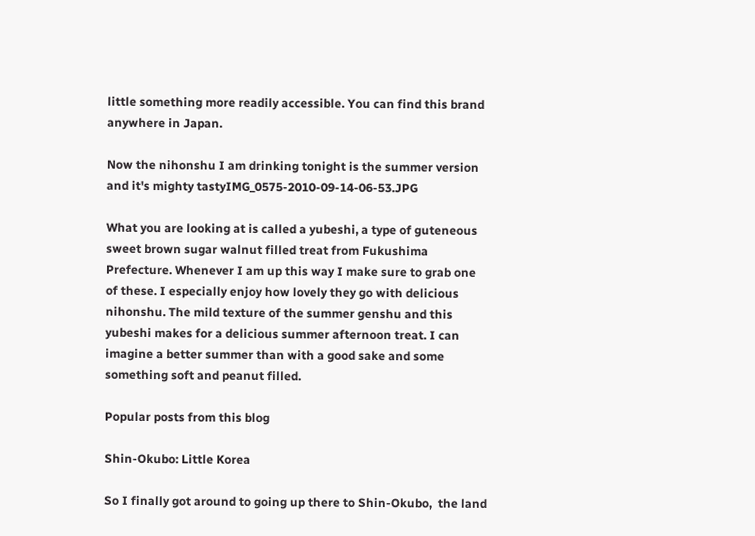little something more readily accessible. You can find this brand anywhere in Japan.

Now the nihonshu I am drinking tonight is the summer version and it's mighty tastyIMG_0575-2010-09-14-06-53.JPG

What you are looking at is called a yubeshi, a type of guteneous sweet brown sugar walnut filled treat from Fukushima Prefecture. Whenever I am up this way I make sure to grab one of these. I especially enjoy how lovely they go with delicious nihonshu. The mild texture of the summer genshu and this yubeshi makes for a delicious summer afternoon treat. I can imagine a better summer than with a good sake and some something soft and peanut filled.

Popular posts from this blog

Shin-Okubo: Little Korea

So I finally got around to going up there to Shin-Okubo,  the land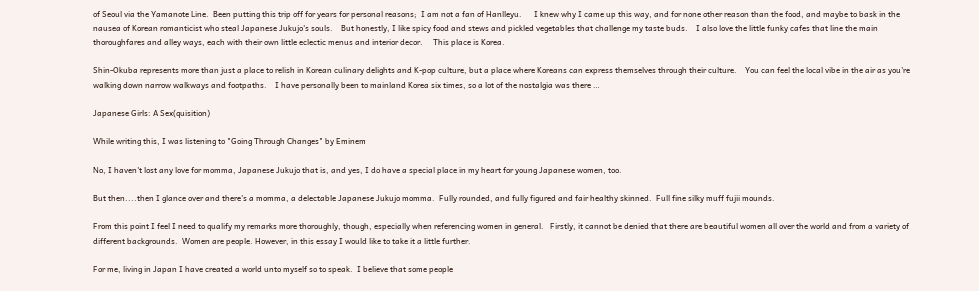of Seoul via the Yamanote Line.  Been putting this trip off for years for personal reasons;  I am not a fan of Hanlleyu.      I knew why I came up this way, and for none other reason than the food, and maybe to bask in the nausea of Korean romanticist who steal Japanese Jukujo's souls.    But honestly, I like spicy food and stews and pickled vegetables that challenge my taste buds.    I also love the little funky cafes that line the main thoroughfares and alley ways, each with their own little eclectic menus and interior decor.     This place is Korea.

Shin-Okuba represents more than just a place to relish in Korean culinary delights and K-pop culture, but a place where Koreans can express themselves through their culture.    You can feel the local vibe in the air as you're walking down narrow walkways and footpaths.    I have personally been to mainland Korea six times, so a lot of the nostalgia was there …

Japanese Girls: A Sex(quisition)

While writing this, I was listening to "Going Through Changes" by Eminem

No, I haven't lost any love for momma, Japanese Jukujo that is, and yes, I do have a special place in my heart for young Japanese women, too.

But then....then I glance over and there's a momma, a delectable Japanese Jukujo momma.  Fully rounded, and fully figured and fair healthy skinned.  Full fine silky muff fujii mounds.

From this point I feel I need to qualify my remarks more thoroughly, though, especially when referencing women in general.   Firstly, it cannot be denied that there are beautiful women all over the world and from a variety of different backgrounds.  Women are people. However, in this essay I would like to take it a little further.

For me, living in Japan I have created a world unto myself so to speak.  I believe that some people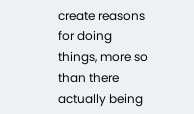create reasons for doing things, more so than there actually being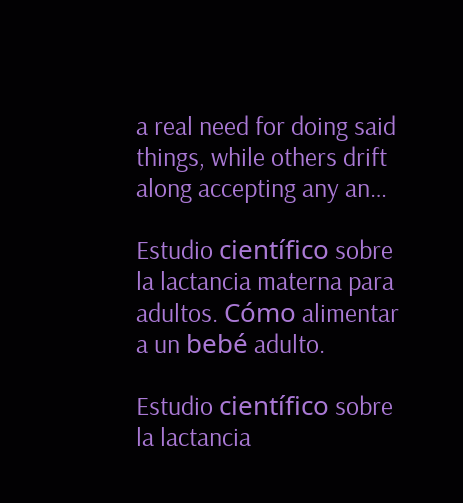a real need for doing said things, while others drift along accepting any an…

Estudio científico sobre la lactancia materna para adultos. Cómo alimentar a un bebé adulto.

Estudio científico sobre la lactancia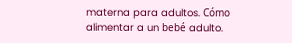materna para adultos. Cómo alimentar a un bebé adulto.